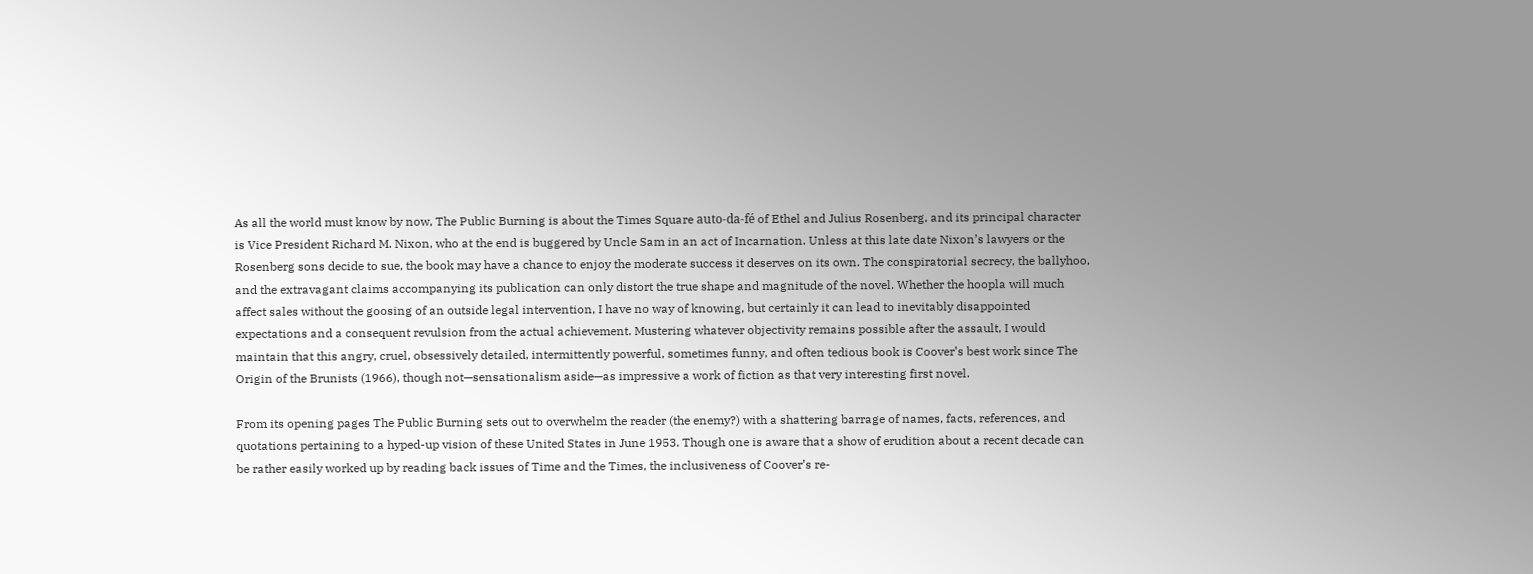As all the world must know by now, The Public Burning is about the Times Square auto-da-fé of Ethel and Julius Rosenberg, and its principal character is Vice President Richard M. Nixon, who at the end is buggered by Uncle Sam in an act of Incarnation. Unless at this late date Nixon’s lawyers or the Rosenberg sons decide to sue, the book may have a chance to enjoy the moderate success it deserves on its own. The conspiratorial secrecy, the ballyhoo, and the extravagant claims accompanying its publication can only distort the true shape and magnitude of the novel. Whether the hoopla will much affect sales without the goosing of an outside legal intervention, I have no way of knowing, but certainly it can lead to inevitably disappointed expectations and a consequent revulsion from the actual achievement. Mustering whatever objectivity remains possible after the assault, I would maintain that this angry, cruel, obsessively detailed, intermittently powerful, sometimes funny, and often tedious book is Coover’s best work since The Origin of the Brunists (1966), though not—sensationalism aside—as impressive a work of fiction as that very interesting first novel.

From its opening pages The Public Burning sets out to overwhelm the reader (the enemy?) with a shattering barrage of names, facts, references, and quotations pertaining to a hyped-up vision of these United States in June 1953. Though one is aware that a show of erudition about a recent decade can be rather easily worked up by reading back issues of Time and the Times, the inclusiveness of Coover’s re-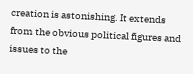creation is astonishing. It extends from the obvious political figures and issues to the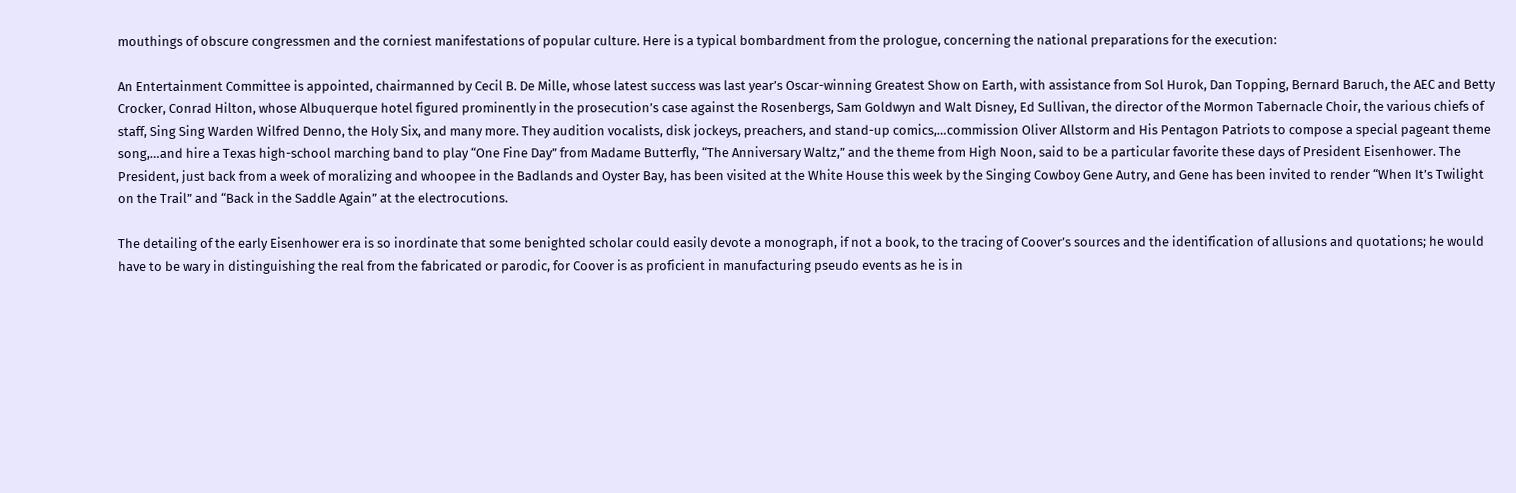mouthings of obscure congressmen and the corniest manifestations of popular culture. Here is a typical bombardment from the prologue, concerning the national preparations for the execution:

An Entertainment Committee is appointed, chairmanned by Cecil B. De Mille, whose latest success was last year’s Oscar-winning Greatest Show on Earth, with assistance from Sol Hurok, Dan Topping, Bernard Baruch, the AEC and Betty Crocker, Conrad Hilton, whose Albuquerque hotel figured prominently in the prosecution’s case against the Rosenbergs, Sam Goldwyn and Walt Disney, Ed Sullivan, the director of the Mormon Tabernacle Choir, the various chiefs of staff, Sing Sing Warden Wilfred Denno, the Holy Six, and many more. They audition vocalists, disk jockeys, preachers, and stand-up comics,…commission Oliver Allstorm and His Pentagon Patriots to compose a special pageant theme song,…and hire a Texas high-school marching band to play “One Fine Day” from Madame Butterfly, “The Anniversary Waltz,” and the theme from High Noon, said to be a particular favorite these days of President Eisenhower. The President, just back from a week of moralizing and whoopee in the Badlands and Oyster Bay, has been visited at the White House this week by the Singing Cowboy Gene Autry, and Gene has been invited to render “When It’s Twilight on the Trail” and “Back in the Saddle Again” at the electrocutions.

The detailing of the early Eisenhower era is so inordinate that some benighted scholar could easily devote a monograph, if not a book, to the tracing of Coover’s sources and the identification of allusions and quotations; he would have to be wary in distinguishing the real from the fabricated or parodic, for Coover is as proficient in manufacturing pseudo events as he is in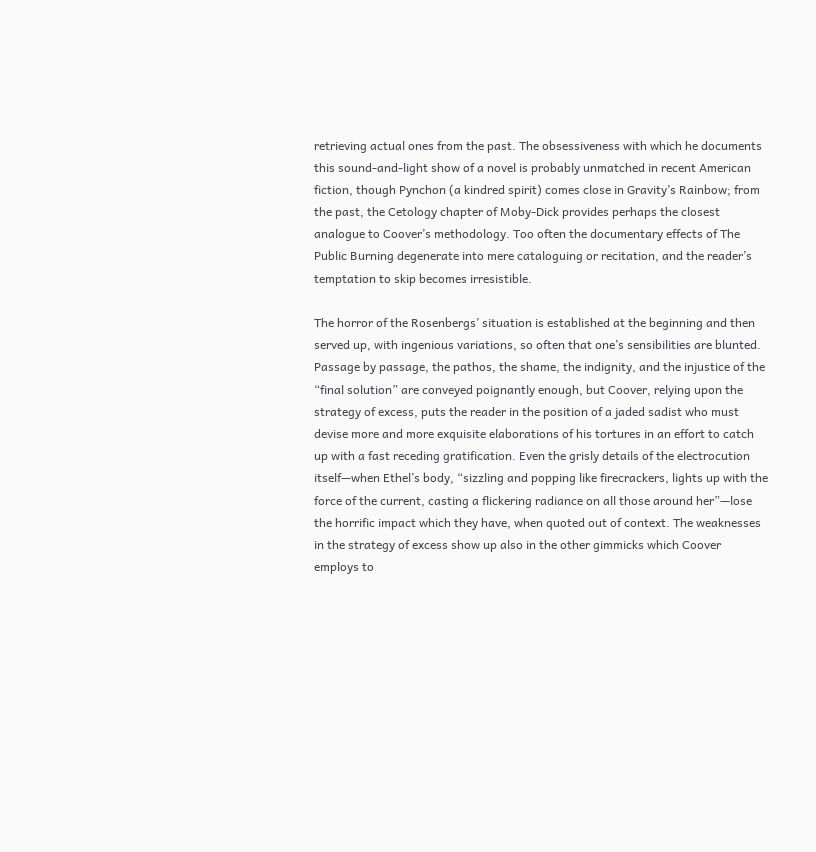retrieving actual ones from the past. The obsessiveness with which he documents this sound-and-light show of a novel is probably unmatched in recent American fiction, though Pynchon (a kindred spirit) comes close in Gravity’s Rainbow; from the past, the Cetology chapter of Moby-Dick provides perhaps the closest analogue to Coover’s methodology. Too often the documentary effects of The Public Burning degenerate into mere cataloguing or recitation, and the reader’s temptation to skip becomes irresistible.

The horror of the Rosenbergs’ situation is established at the beginning and then served up, with ingenious variations, so often that one’s sensibilities are blunted. Passage by passage, the pathos, the shame, the indignity, and the injustice of the “final solution” are conveyed poignantly enough, but Coover, relying upon the strategy of excess, puts the reader in the position of a jaded sadist who must devise more and more exquisite elaborations of his tortures in an effort to catch up with a fast receding gratification. Even the grisly details of the electrocution itself—when Ethel’s body, “sizzling and popping like firecrackers, lights up with the force of the current, casting a flickering radiance on all those around her”—lose the horrific impact which they have, when quoted out of context. The weaknesses in the strategy of excess show up also in the other gimmicks which Coover employs to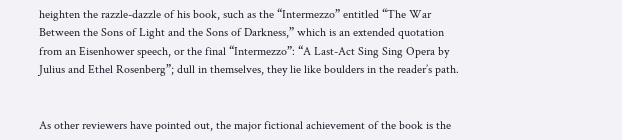heighten the razzle-dazzle of his book, such as the “Intermezzo” entitled “The War Between the Sons of Light and the Sons of Darkness,” which is an extended quotation from an Eisenhower speech, or the final “Intermezzo”: “A Last-Act Sing Sing Opera by Julius and Ethel Rosenberg”; dull in themselves, they lie like boulders in the reader’s path.


As other reviewers have pointed out, the major fictional achievement of the book is the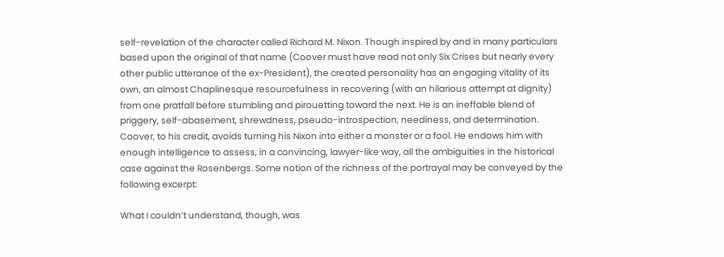self-revelation of the character called Richard M. Nixon. Though inspired by and in many particulars based upon the original of that name (Coover must have read not only Six Crises but nearly every other public utterance of the ex-President), the created personality has an engaging vitality of its own, an almost Chaplinesque resourcefulness in recovering (with an hilarious attempt at dignity) from one pratfall before stumbling and pirouetting toward the next. He is an ineffable blend of priggery, self-abasement, shrewdness, pseudo-introspection, neediness, and determination. Coover, to his credit, avoids turning his Nixon into either a monster or a fool. He endows him with enough intelligence to assess, in a convincing, lawyer-like way, all the ambiguities in the historical case against the Rosenbergs. Some notion of the richness of the portrayal may be conveyed by the following excerpt:

What I couldn’t understand, though, was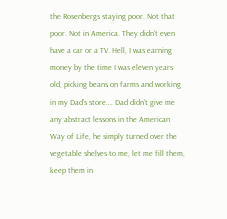the Rosenbergs staying poor. Not that poor. Not in America. They didn’t even have a car or a TV. Hell, I was earning money by the time I was eleven years old, picking beans on farms and working in my Dad’s store…. Dad didn’t give me any abstract lessons in the American Way of Life, he simply turned over the vegetable shelves to me, let me fill them, keep them in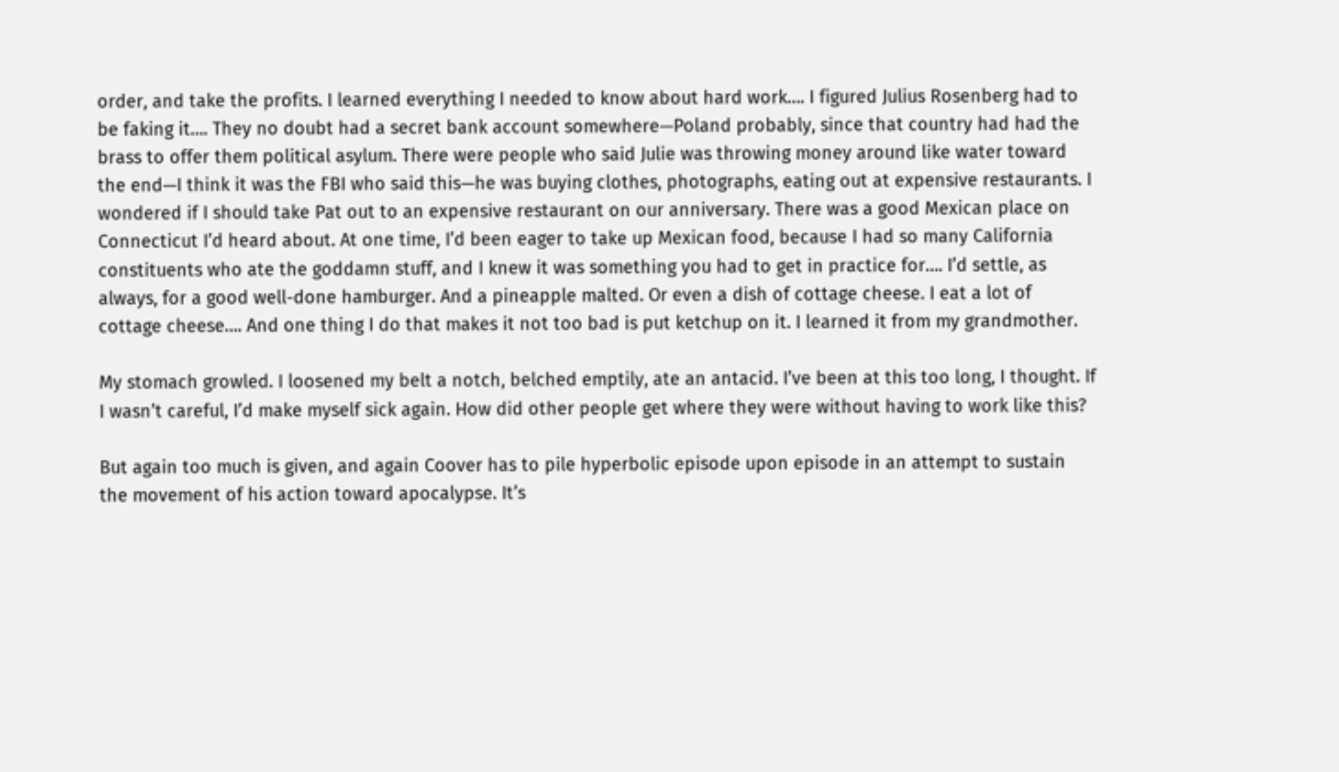order, and take the profits. I learned everything I needed to know about hard work…. I figured Julius Rosenberg had to be faking it…. They no doubt had a secret bank account somewhere—Poland probably, since that country had had the brass to offer them political asylum. There were people who said Julie was throwing money around like water toward the end—I think it was the FBI who said this—he was buying clothes, photographs, eating out at expensive restaurants. I wondered if I should take Pat out to an expensive restaurant on our anniversary. There was a good Mexican place on Connecticut I’d heard about. At one time, I’d been eager to take up Mexican food, because I had so many California constituents who ate the goddamn stuff, and I knew it was something you had to get in practice for…. I’d settle, as always, for a good well-done hamburger. And a pineapple malted. Or even a dish of cottage cheese. I eat a lot of cottage cheese…. And one thing I do that makes it not too bad is put ketchup on it. I learned it from my grandmother.

My stomach growled. I loosened my belt a notch, belched emptily, ate an antacid. I’ve been at this too long, I thought. If I wasn’t careful, I’d make myself sick again. How did other people get where they were without having to work like this?

But again too much is given, and again Coover has to pile hyperbolic episode upon episode in an attempt to sustain the movement of his action toward apocalypse. It’s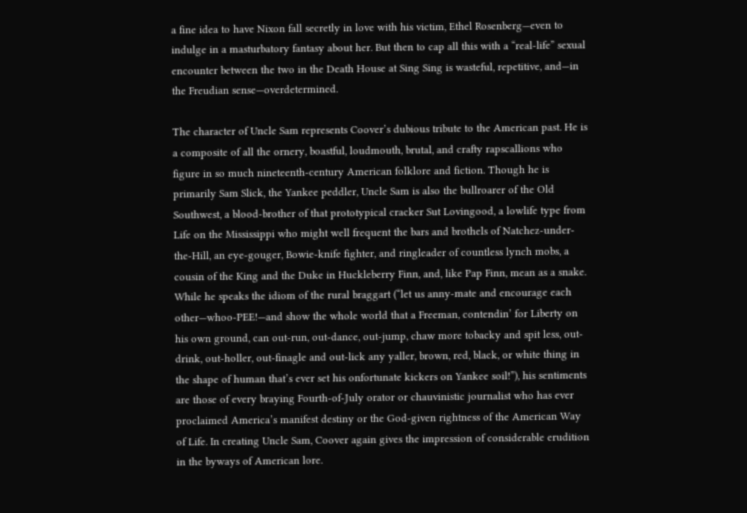a fine idea to have Nixon fall secretly in love with his victim, Ethel Rosenberg—even to indulge in a masturbatory fantasy about her. But then to cap all this with a “real-life” sexual encounter between the two in the Death House at Sing Sing is wasteful, repetitive, and—in the Freudian sense—overdetermined.

The character of Uncle Sam represents Coover’s dubious tribute to the American past. He is a composite of all the ornery, boastful, loudmouth, brutal, and crafty rapscallions who figure in so much nineteenth-century American folklore and fiction. Though he is primarily Sam Slick, the Yankee peddler, Uncle Sam is also the bullroarer of the Old Southwest, a blood-brother of that prototypical cracker Sut Lovingood, a lowlife type from Life on the Mississippi who might well frequent the bars and brothels of Natchez-under-the-Hill, an eye-gouger, Bowie-knife fighter, and ringleader of countless lynch mobs, a cousin of the King and the Duke in Huckleberry Finn, and, like Pap Finn, mean as a snake. While he speaks the idiom of the rural braggart (“let us anny-mate and encourage each other—whoo-PEE!—and show the whole world that a Freeman, contendin’ for Liberty on his own ground, can out-run, out-dance, out-jump, chaw more tobacky and spit less, out-drink, out-holler, out-finagle and out-lick any yaller, brown, red, black, or white thing in the shape of human that’s ever set his onfortunate kickers on Yankee soil!”), his sentiments are those of every braying Fourth-of-July orator or chauvinistic journalist who has ever proclaimed America’s manifest destiny or the God-given rightness of the American Way of Life. In creating Uncle Sam, Coover again gives the impression of considerable erudition in the byways of American lore.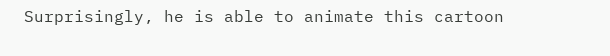Surprisingly, he is able to animate this cartoon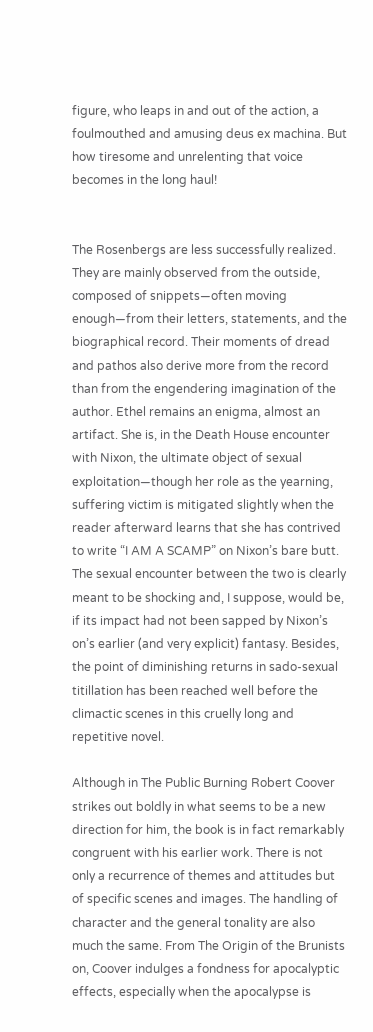figure, who leaps in and out of the action, a foulmouthed and amusing deus ex machina. But how tiresome and unrelenting that voice becomes in the long haul!


The Rosenbergs are less successfully realized. They are mainly observed from the outside, composed of snippets—often moving enough—from their letters, statements, and the biographical record. Their moments of dread and pathos also derive more from the record than from the engendering imagination of the author. Ethel remains an enigma, almost an artifact. She is, in the Death House encounter with Nixon, the ultimate object of sexual exploitation—though her role as the yearning, suffering victim is mitigated slightly when the reader afterward learns that she has contrived to write “I AM A SCAMP” on Nixon’s bare butt. The sexual encounter between the two is clearly meant to be shocking and, I suppose, would be, if its impact had not been sapped by Nixon’s on’s earlier (and very explicit) fantasy. Besides, the point of diminishing returns in sado-sexual titillation has been reached well before the climactic scenes in this cruelly long and repetitive novel.

Although in The Public Burning Robert Coover strikes out boldly in what seems to be a new direction for him, the book is in fact remarkably congruent with his earlier work. There is not only a recurrence of themes and attitudes but of specific scenes and images. The handling of character and the general tonality are also much the same. From The Origin of the Brunists on, Coover indulges a fondness for apocalyptic effects, especially when the apocalypse is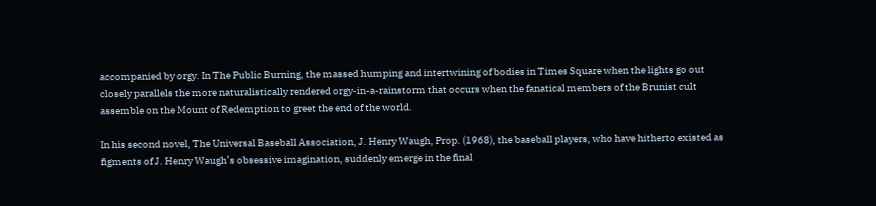accompanied by orgy. In The Public Burning, the massed humping and intertwining of bodies in Times Square when the lights go out closely parallels the more naturalistically rendered orgy-in-a-rainstorm that occurs when the fanatical members of the Brunist cult assemble on the Mount of Redemption to greet the end of the world.

In his second novel, The Universal Baseball Association, J. Henry Waugh, Prop. (1968), the baseball players, who have hitherto existed as figments of J. Henry Waugh’s obsessive imagination, suddenly emerge in the final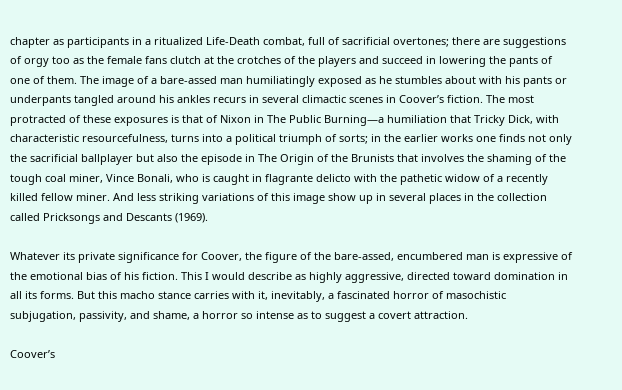chapter as participants in a ritualized Life-Death combat, full of sacrificial overtones; there are suggestions of orgy too as the female fans clutch at the crotches of the players and succeed in lowering the pants of one of them. The image of a bare-assed man humiliatingly exposed as he stumbles about with his pants or underpants tangled around his ankles recurs in several climactic scenes in Coover’s fiction. The most protracted of these exposures is that of Nixon in The Public Burning—a humiliation that Tricky Dick, with characteristic resourcefulness, turns into a political triumph of sorts; in the earlier works one finds not only the sacrificial ballplayer but also the episode in The Origin of the Brunists that involves the shaming of the tough coal miner, Vince Bonali, who is caught in flagrante delicto with the pathetic widow of a recently killed fellow miner. And less striking variations of this image show up in several places in the collection called Pricksongs and Descants (1969).

Whatever its private significance for Coover, the figure of the bare-assed, encumbered man is expressive of the emotional bias of his fiction. This I would describe as highly aggressive, directed toward domination in all its forms. But this macho stance carries with it, inevitably, a fascinated horror of masochistic subjugation, passivity, and shame, a horror so intense as to suggest a covert attraction.

Coover’s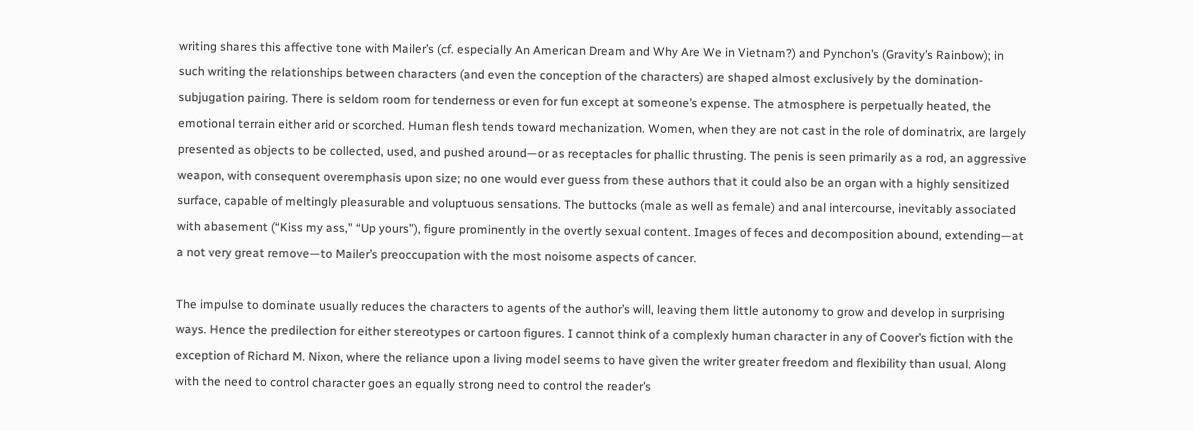writing shares this affective tone with Mailer’s (cf. especially An American Dream and Why Are We in Vietnam?) and Pynchon’s (Gravity’s Rainbow); in such writing the relationships between characters (and even the conception of the characters) are shaped almost exclusively by the domination-subjugation pairing. There is seldom room for tenderness or even for fun except at someone’s expense. The atmosphere is perpetually heated, the emotional terrain either arid or scorched. Human flesh tends toward mechanization. Women, when they are not cast in the role of dominatrix, are largely presented as objects to be collected, used, and pushed around—or as receptacles for phallic thrusting. The penis is seen primarily as a rod, an aggressive weapon, with consequent overemphasis upon size; no one would ever guess from these authors that it could also be an organ with a highly sensitized surface, capable of meltingly pleasurable and voluptuous sensations. The buttocks (male as well as female) and anal intercourse, inevitably associated with abasement (“Kiss my ass,” “Up yours”), figure prominently in the overtly sexual content. Images of feces and decomposition abound, extending—at a not very great remove—to Mailer’s preoccupation with the most noisome aspects of cancer.

The impulse to dominate usually reduces the characters to agents of the author’s will, leaving them little autonomy to grow and develop in surprising ways. Hence the predilection for either stereotypes or cartoon figures. I cannot think of a complexly human character in any of Coover’s fiction with the exception of Richard M. Nixon, where the reliance upon a living model seems to have given the writer greater freedom and flexibility than usual. Along with the need to control character goes an equally strong need to control the reader’s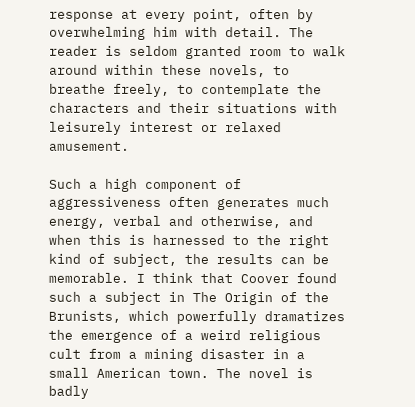response at every point, often by overwhelming him with detail. The reader is seldom granted room to walk around within these novels, to breathe freely, to contemplate the characters and their situations with leisurely interest or relaxed amusement.

Such a high component of aggressiveness often generates much energy, verbal and otherwise, and when this is harnessed to the right kind of subject, the results can be memorable. I think that Coover found such a subject in The Origin of the Brunists, which powerfully dramatizes the emergence of a weird religious cult from a mining disaster in a small American town. The novel is badly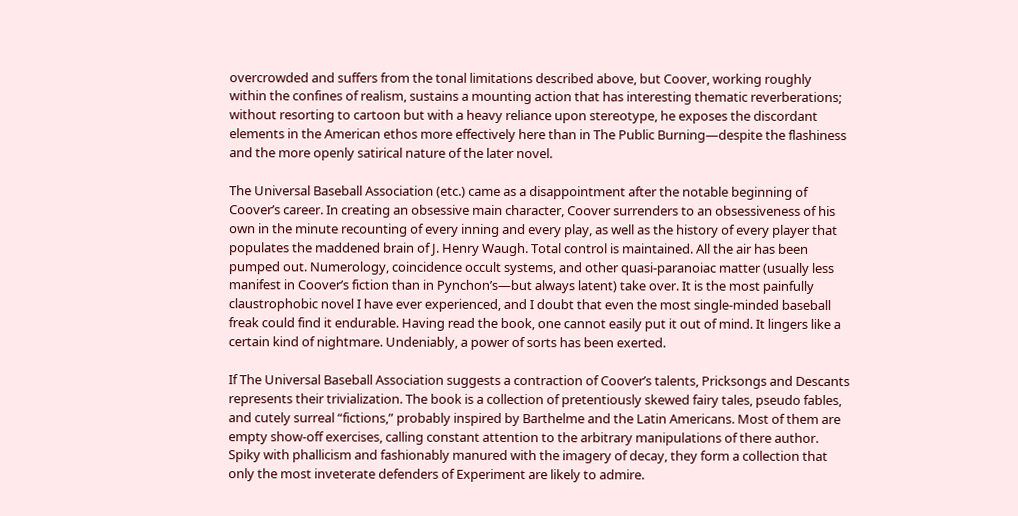overcrowded and suffers from the tonal limitations described above, but Coover, working roughly within the confines of realism, sustains a mounting action that has interesting thematic reverberations; without resorting to cartoon but with a heavy reliance upon stereotype, he exposes the discordant elements in the American ethos more effectively here than in The Public Burning—despite the flashiness and the more openly satirical nature of the later novel.

The Universal Baseball Association (etc.) came as a disappointment after the notable beginning of Coover’s career. In creating an obsessive main character, Coover surrenders to an obsessiveness of his own in the minute recounting of every inning and every play, as well as the history of every player that populates the maddened brain of J. Henry Waugh. Total control is maintained. All the air has been pumped out. Numerology, coincidence occult systems, and other quasi-paranoiac matter (usually less manifest in Coover’s fiction than in Pynchon’s—but always latent) take over. It is the most painfully claustrophobic novel I have ever experienced, and I doubt that even the most single-minded baseball freak could find it endurable. Having read the book, one cannot easily put it out of mind. It lingers like a certain kind of nightmare. Undeniably, a power of sorts has been exerted.

If The Universal Baseball Association suggests a contraction of Coover’s talents, Pricksongs and Descants represents their trivialization. The book is a collection of pretentiously skewed fairy tales, pseudo fables, and cutely surreal “fictions,” probably inspired by Barthelme and the Latin Americans. Most of them are empty show-off exercises, calling constant attention to the arbitrary manipulations of there author. Spiky with phallicism and fashionably manured with the imagery of decay, they form a collection that only the most inveterate defenders of Experiment are likely to admire.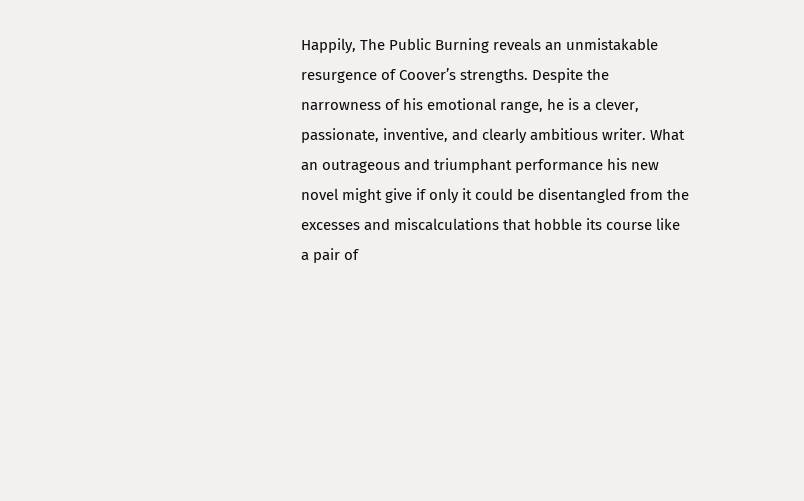Happily, The Public Burning reveals an unmistakable resurgence of Coover’s strengths. Despite the narrowness of his emotional range, he is a clever, passionate, inventive, and clearly ambitious writer. What an outrageous and triumphant performance his new novel might give if only it could be disentangled from the excesses and miscalculations that hobble its course like a pair of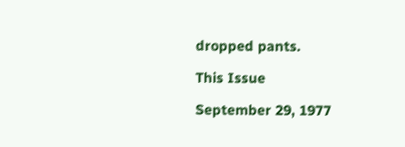dropped pants.

This Issue

September 29, 1977